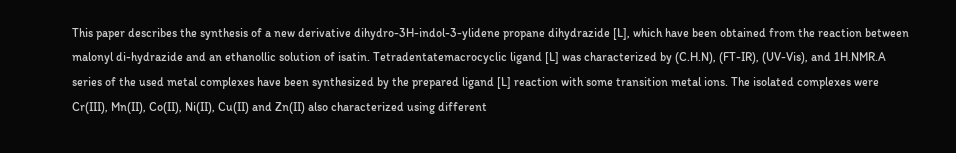This paper describes the synthesis of a new derivative dihydro-3H-indol-3-ylidene propane dihydrazide [L], which have been obtained from the reaction between malonyl di-hydrazide and an ethanollic solution of isatin. Tetradentatemacrocyclic ligand [L] was characterized by (C.H.N), (FT-IR), (UV-Vis), and 1H.NMR.A series of the used metal complexes have been synthesized by the prepared ligand [L] reaction with some transition metal ions. The isolated complexes were Cr(III), Mn(II), Co(II), Ni(II), Cu(II) and Zn(II) also characterized using different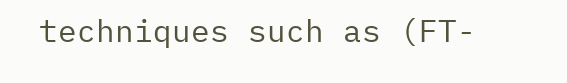techniques such as (FT-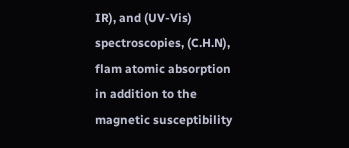IR), and (UV-Vis) spectroscopies, (C.H.N), flam atomic absorption in addition to the magnetic susceptibility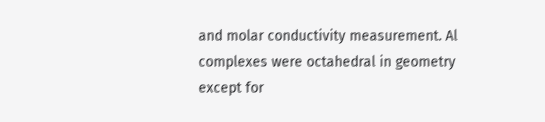and molar conductivity measurement. Al complexes were octahedral in geometry except for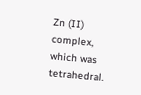Zn (II) complex, which was tetrahedral.